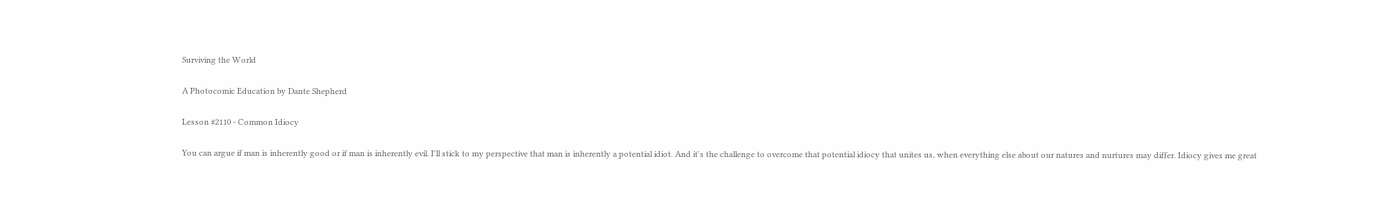Surviving the World

A Photocomic Education by Dante Shepherd

Lesson #2110 - Common Idiocy

You can argue if man is inherently good or if man is inherently evil. I'll stick to my perspective that man is inherently a potential idiot. And it's the challenge to overcome that potential idiocy that unites us, when everything else about our natures and nurtures may differ. Idiocy gives me great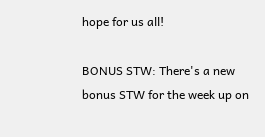hope for us all!

BONUS STW: There's a new bonus STW for the week up on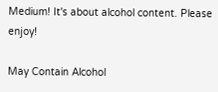Medium! It's about alcohol content. Please enjoy!

May Contain Alcohol